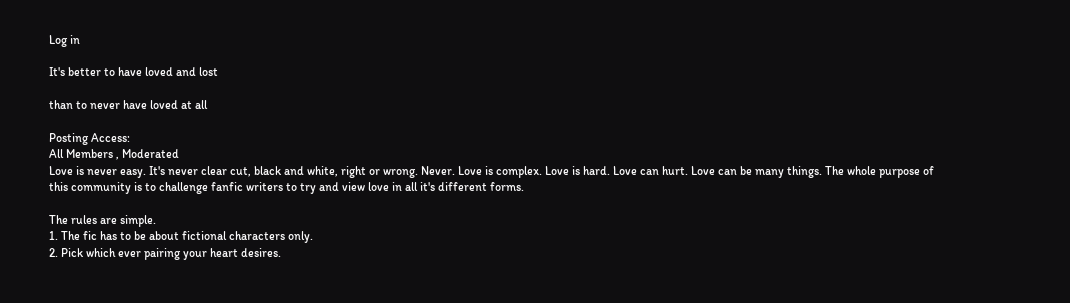Log in

It's better to have loved and lost

than to never have loved at all

Posting Access:
All Members , Moderated
Love is never easy. It's never clear cut, black and white, right or wrong. Never. Love is complex. Love is hard. Love can hurt. Love can be many things. The whole purpose of this community is to challenge fanfic writers to try and view love in all it's different forms.

The rules are simple.
1. The fic has to be about fictional characters only.
2. Pick which ever pairing your heart desires.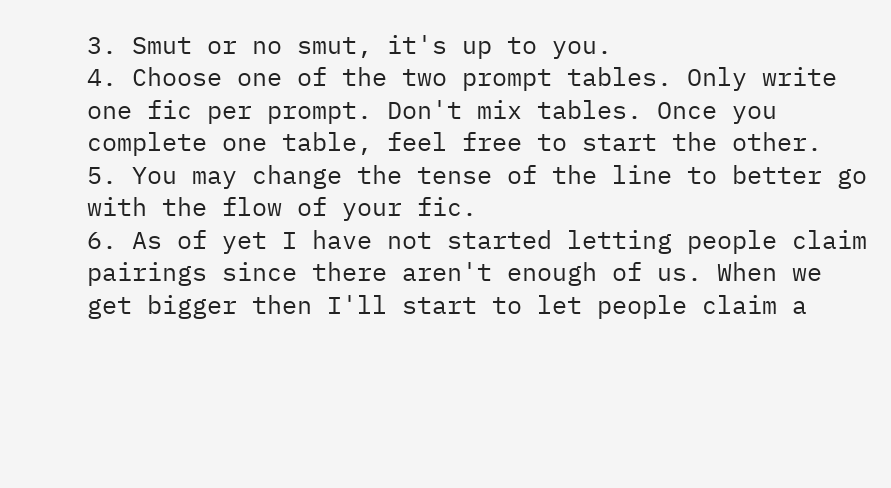3. Smut or no smut, it's up to you.
4. Choose one of the two prompt tables. Only write one fic per prompt. Don't mix tables. Once you complete one table, feel free to start the other.
5. You may change the tense of the line to better go with the flow of your fic.
6. As of yet I have not started letting people claim pairings since there aren't enough of us. When we get bigger then I'll start to let people claim a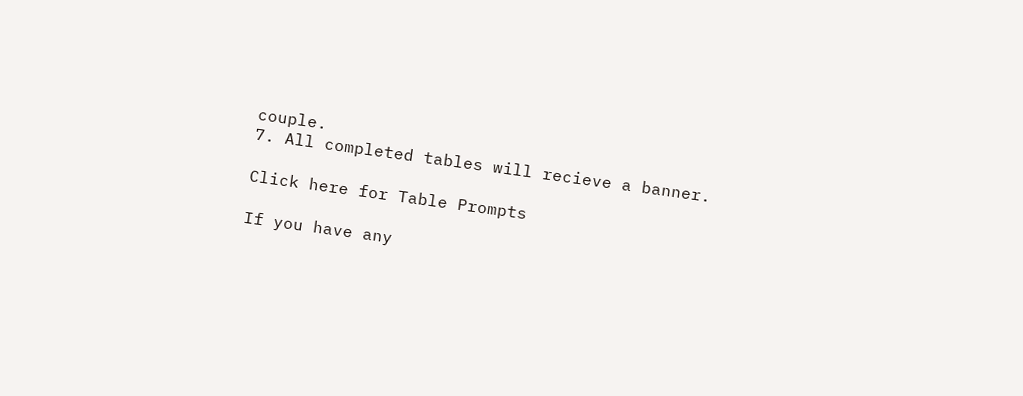couple.
7. All completed tables will recieve a banner.

Click here for Table Prompts

If you have any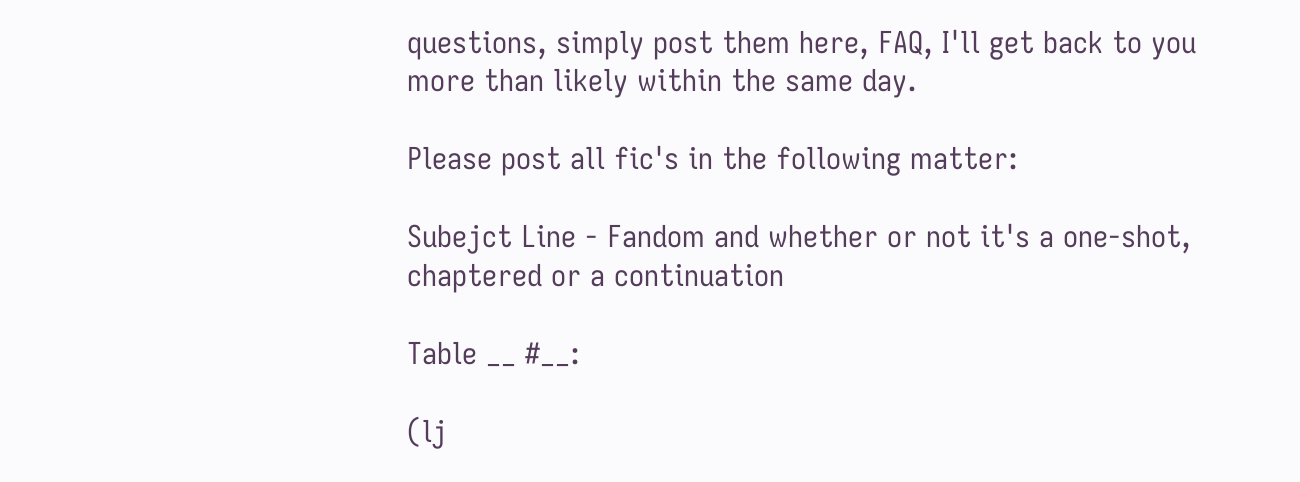questions, simply post them here, FAQ, I'll get back to you more than likely within the same day.

Please post all fic's in the following matter:

Subejct Line - Fandom and whether or not it's a one-shot, chaptered or a continuation

Table __ #__:

(lj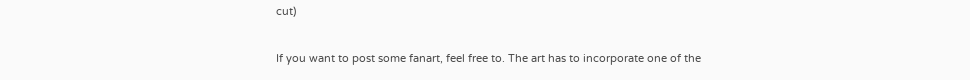cut)

If you want to post some fanart, feel free to. The art has to incorporate one of the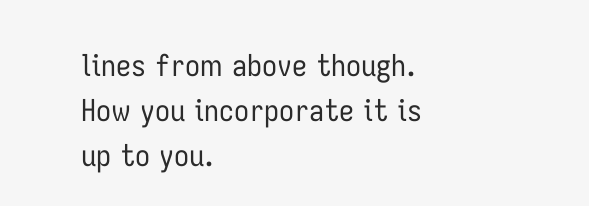lines from above though. How you incorporate it is up to you.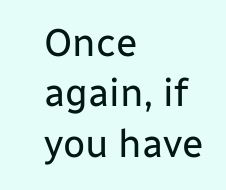Once again, if you have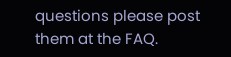questions please post them at the FAQ.